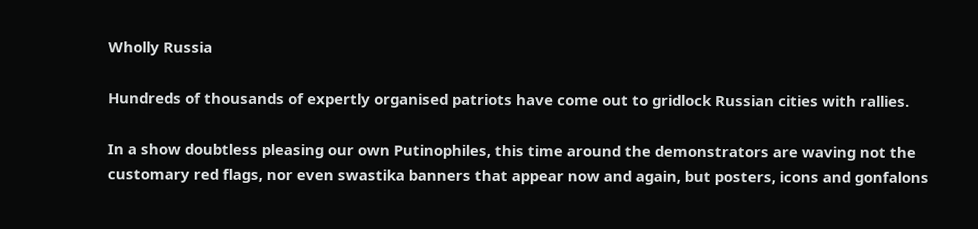Wholly Russia

Hundreds of thousands of expertly organised patriots have come out to gridlock Russian cities with rallies.

In a show doubtless pleasing our own Putinophiles, this time around the demonstrators are waving not the customary red flags, nor even swastika banners that appear now and again, but posters, icons and gonfalons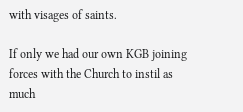with visages of saints.

If only we had our own KGB joining forces with the Church to instil as much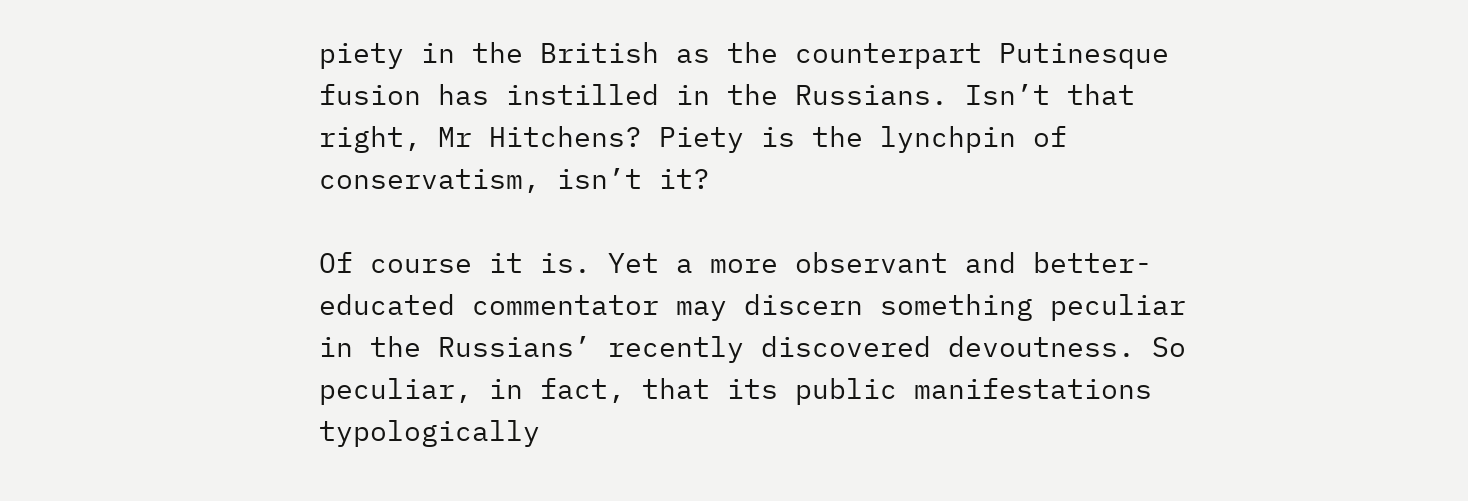piety in the British as the counterpart Putinesque fusion has instilled in the Russians. Isn’t that right, Mr Hitchens? Piety is the lynchpin of conservatism, isn’t it?

Of course it is. Yet a more observant and better-educated commentator may discern something peculiar in the Russians’ recently discovered devoutness. So peculiar, in fact, that its public manifestations typologically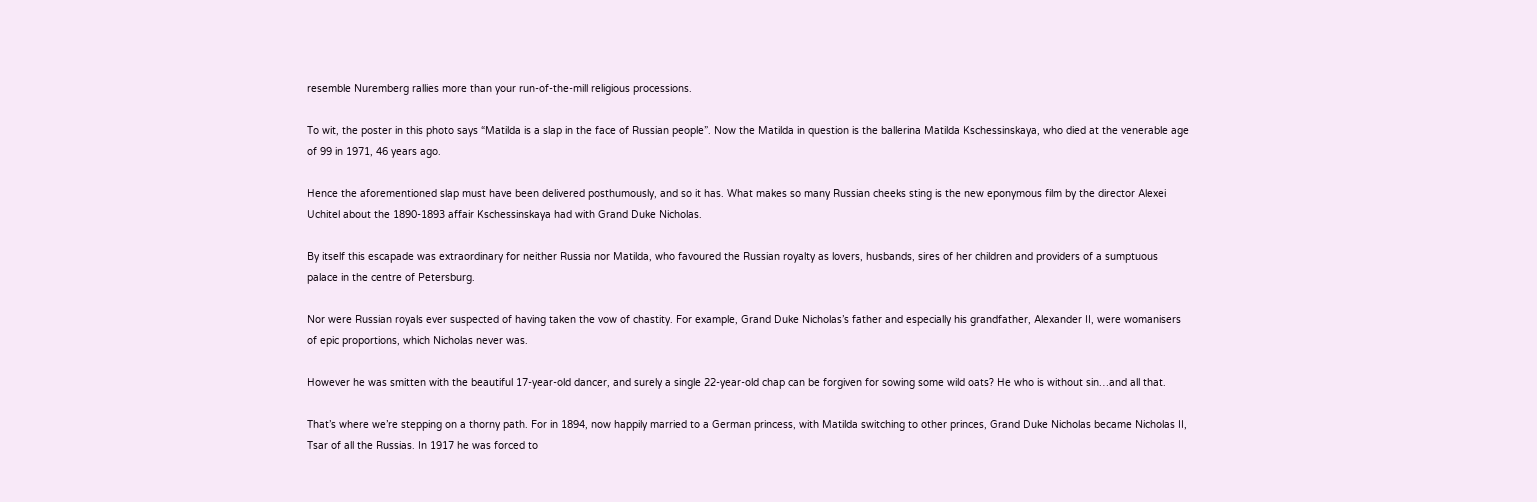resemble Nuremberg rallies more than your run-of-the-mill religious processions.

To wit, the poster in this photo says “Matilda is a slap in the face of Russian people”. Now the Matilda in question is the ballerina Matilda Kschessinskaya, who died at the venerable age of 99 in 1971, 46 years ago.

Hence the aforementioned slap must have been delivered posthumously, and so it has. What makes so many Russian cheeks sting is the new eponymous film by the director Alexei Uchitel about the 1890-1893 affair Kschessinskaya had with Grand Duke Nicholas.

By itself this escapade was extraordinary for neither Russia nor Matilda, who favoured the Russian royalty as lovers, husbands, sires of her children and providers of a sumptuous palace in the centre of Petersburg.

Nor were Russian royals ever suspected of having taken the vow of chastity. For example, Grand Duke Nicholas’s father and especially his grandfather, Alexander II, were womanisers of epic proportions, which Nicholas never was.

However he was smitten with the beautiful 17-year-old dancer, and surely a single 22-year-old chap can be forgiven for sowing some wild oats? He who is without sin…and all that.

That’s where we’re stepping on a thorny path. For in 1894, now happily married to a German princess, with Matilda switching to other princes, Grand Duke Nicholas became Nicholas II, Tsar of all the Russias. In 1917 he was forced to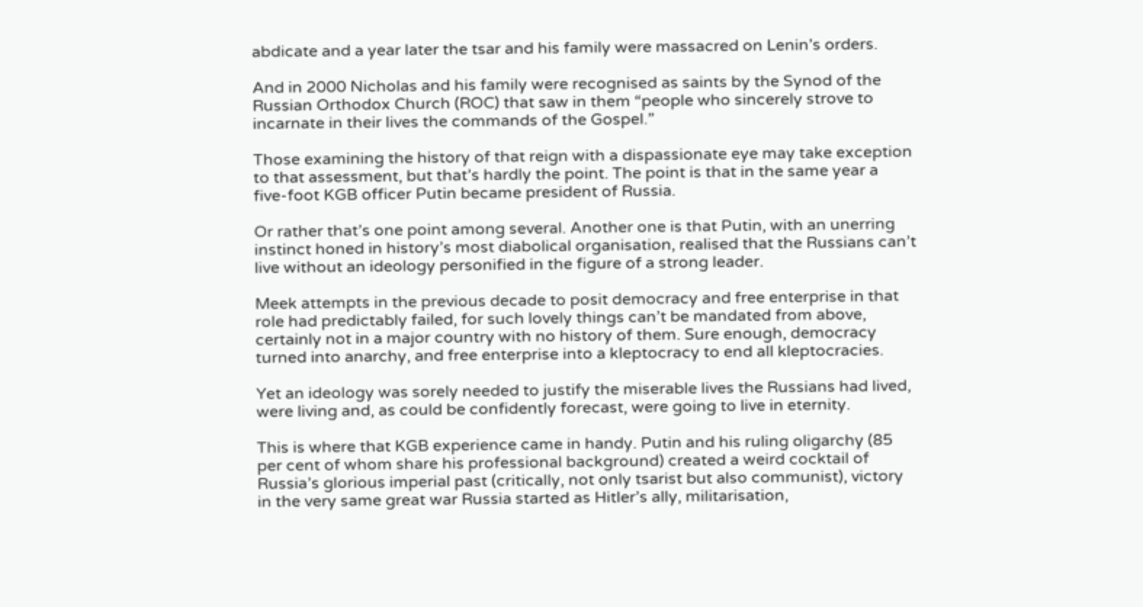abdicate and a year later the tsar and his family were massacred on Lenin’s orders.

And in 2000 Nicholas and his family were recognised as saints by the Synod of the Russian Orthodox Church (ROC) that saw in them “people who sincerely strove to incarnate in their lives the commands of the Gospel.”

Those examining the history of that reign with a dispassionate eye may take exception to that assessment, but that’s hardly the point. The point is that in the same year a five-foot KGB officer Putin became president of Russia.

Or rather that’s one point among several. Another one is that Putin, with an unerring instinct honed in history’s most diabolical organisation, realised that the Russians can’t live without an ideology personified in the figure of a strong leader.

Meek attempts in the previous decade to posit democracy and free enterprise in that role had predictably failed, for such lovely things can’t be mandated from above, certainly not in a major country with no history of them. Sure enough, democracy turned into anarchy, and free enterprise into a kleptocracy to end all kleptocracies.

Yet an ideology was sorely needed to justify the miserable lives the Russians had lived, were living and, as could be confidently forecast, were going to live in eternity.

This is where that KGB experience came in handy. Putin and his ruling oligarchy (85 per cent of whom share his professional background) created a weird cocktail of Russia’s glorious imperial past (critically, not only tsarist but also communist), victory in the very same great war Russia started as Hitler’s ally, militarisation,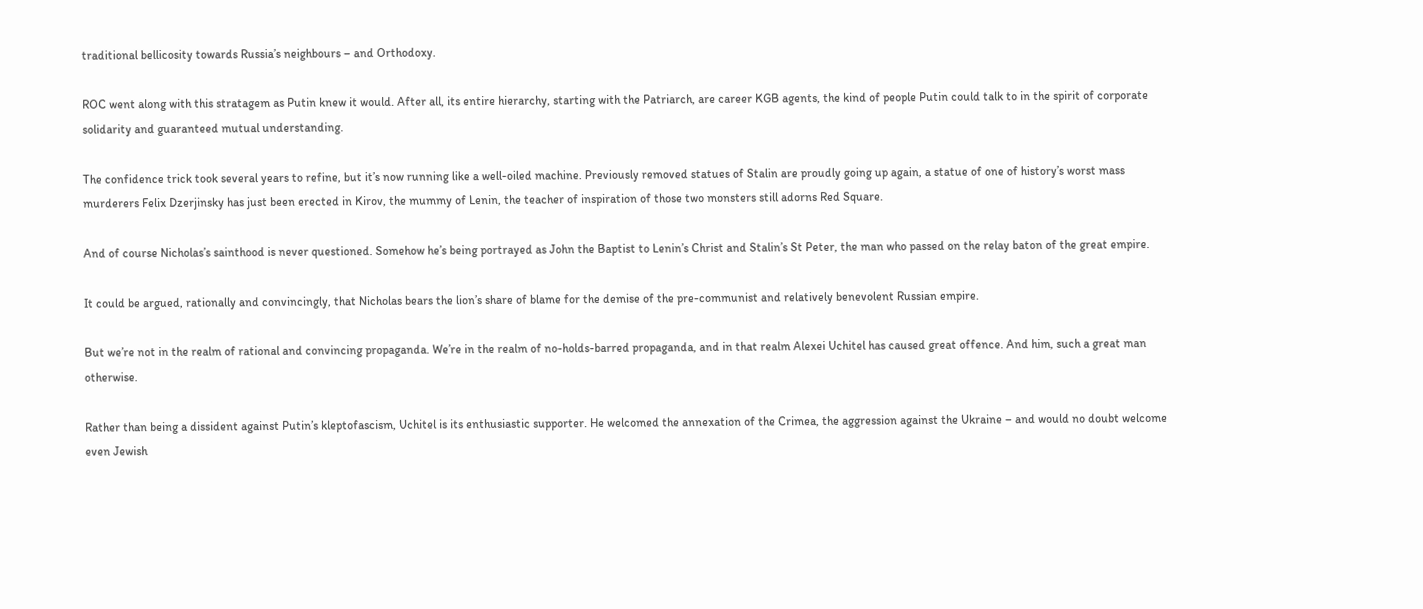traditional bellicosity towards Russia’s neighbours – and Orthodoxy.

ROC went along with this stratagem as Putin knew it would. After all, its entire hierarchy, starting with the Patriarch, are career KGB agents, the kind of people Putin could talk to in the spirit of corporate solidarity and guaranteed mutual understanding.

The confidence trick took several years to refine, but it’s now running like a well-oiled machine. Previously removed statues of Stalin are proudly going up again, a statue of one of history’s worst mass murderers Felix Dzerjinsky has just been erected in Kirov, the mummy of Lenin, the teacher of inspiration of those two monsters still adorns Red Square.

And of course Nicholas’s sainthood is never questioned. Somehow he’s being portrayed as John the Baptist to Lenin’s Christ and Stalin’s St Peter, the man who passed on the relay baton of the great empire.

It could be argued, rationally and convincingly, that Nicholas bears the lion’s share of blame for the demise of the pre-communist and relatively benevolent Russian empire.

But we’re not in the realm of rational and convincing propaganda. We’re in the realm of no-holds-barred propaganda, and in that realm Alexei Uchitel has caused great offence. And him, such a great man otherwise.

Rather than being a dissident against Putin’s kleptofascism, Uchitel is its enthusiastic supporter. He welcomed the annexation of the Crimea, the aggression against the Ukraine – and would no doubt welcome even Jewish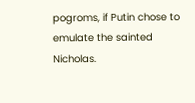pogroms, if Putin chose to emulate the sainted Nicholas.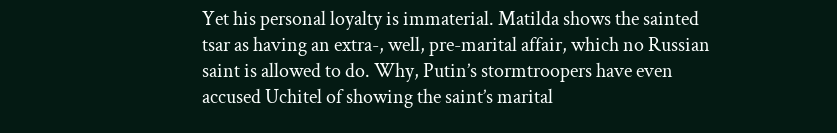Yet his personal loyalty is immaterial. Matilda shows the sainted tsar as having an extra-, well, pre-marital affair, which no Russian saint is allowed to do. Why, Putin’s stormtroopers have even accused Uchitel of showing the saint’s marital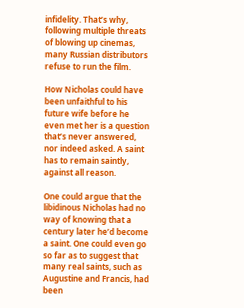infidelity. That’s why, following multiple threats of blowing up cinemas, many Russian distributors refuse to run the film.

How Nicholas could have been unfaithful to his future wife before he even met her is a question that’s never answered, nor indeed asked. A saint has to remain saintly, against all reason.

One could argue that the libidinous Nicholas had no way of knowing that a century later he’d become a saint. One could even go so far as to suggest that many real saints, such as Augustine and Francis, had been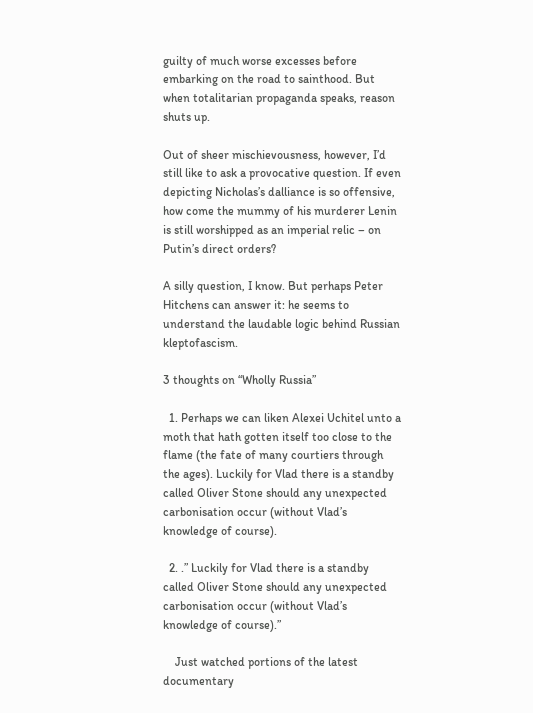guilty of much worse excesses before embarking on the road to sainthood. But when totalitarian propaganda speaks, reason shuts up.

Out of sheer mischievousness, however, I’d still like to ask a provocative question. If even depicting Nicholas’s dalliance is so offensive, how come the mummy of his murderer Lenin is still worshipped as an imperial relic – on Putin’s direct orders?

A silly question, I know. But perhaps Peter Hitchens can answer it: he seems to understand the laudable logic behind Russian kleptofascism.

3 thoughts on “Wholly Russia”

  1. Perhaps we can liken Alexei Uchitel unto a moth that hath gotten itself too close to the flame (the fate of many courtiers through the ages). Luckily for Vlad there is a standby called Oliver Stone should any unexpected carbonisation occur (without Vlad’s knowledge of course).

  2. .” Luckily for Vlad there is a standby called Oliver Stone should any unexpected carbonisation occur (without Vlad’s knowledge of course).”

    Just watched portions of the latest documentary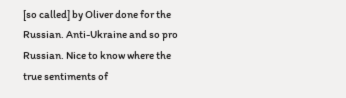[so called] by Oliver done for the Russian. Anti-Ukraine and so pro Russian. Nice to know where the true sentiments of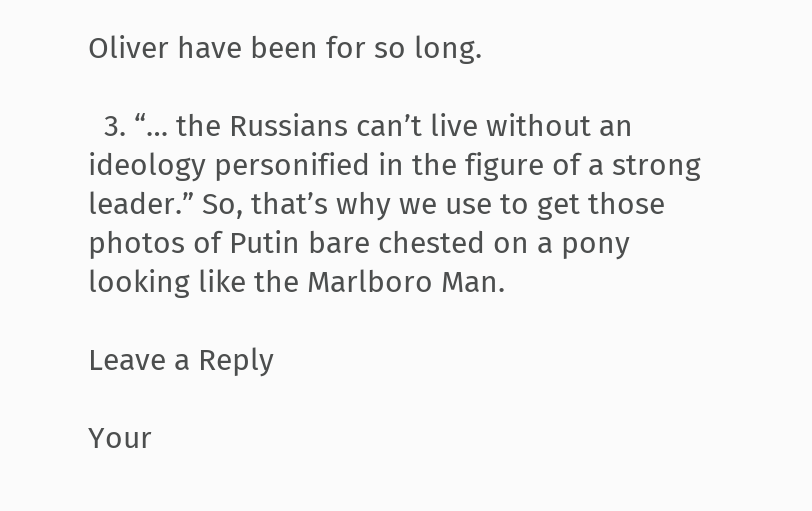Oliver have been for so long.

  3. “… the Russians can’t live without an ideology personified in the figure of a strong leader.” So, that’s why we use to get those photos of Putin bare chested on a pony looking like the Marlboro Man.

Leave a Reply

Your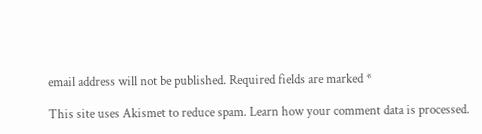email address will not be published. Required fields are marked *

This site uses Akismet to reduce spam. Learn how your comment data is processed.